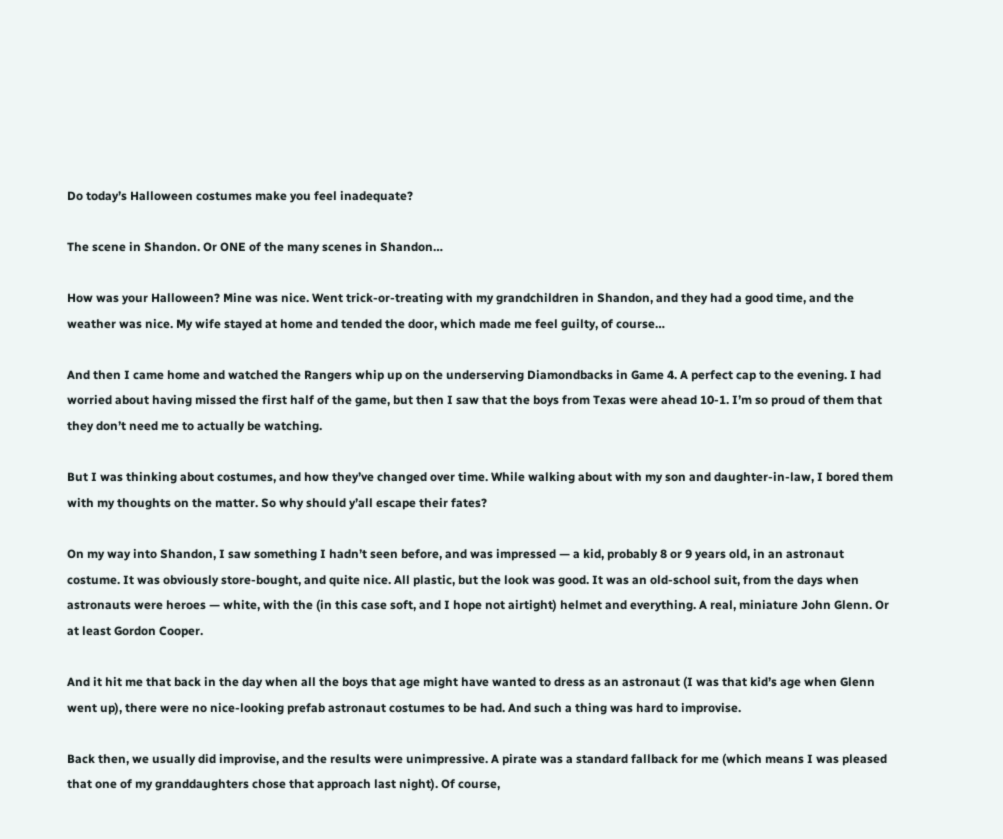Do today’s Halloween costumes make you feel inadequate?

The scene in Shandon. Or ONE of the many scenes in Shandon…

How was your Halloween? Mine was nice. Went trick-or-treating with my grandchildren in Shandon, and they had a good time, and the weather was nice. My wife stayed at home and tended the door, which made me feel guilty, of course…

And then I came home and watched the Rangers whip up on the underserving Diamondbacks in Game 4. A perfect cap to the evening. I had worried about having missed the first half of the game, but then I saw that the boys from Texas were ahead 10-1. I’m so proud of them that they don’t need me to actually be watching.

But I was thinking about costumes, and how they’ve changed over time. While walking about with my son and daughter-in-law, I bored them with my thoughts on the matter. So why should y’all escape their fates?

On my way into Shandon, I saw something I hadn’t seen before, and was impressed — a kid, probably 8 or 9 years old, in an astronaut costume. It was obviously store-bought, and quite nice. All plastic, but the look was good. It was an old-school suit, from the days when astronauts were heroes — white, with the (in this case soft, and I hope not airtight) helmet and everything. A real, miniature John Glenn. Or at least Gordon Cooper.

And it hit me that back in the day when all the boys that age might have wanted to dress as an astronaut (I was that kid’s age when Glenn went up), there were no nice-looking prefab astronaut costumes to be had. And such a thing was hard to improvise.

Back then, we usually did improvise, and the results were unimpressive. A pirate was a standard fallback for me (which means I was pleased that one of my granddaughters chose that approach last night). Of course,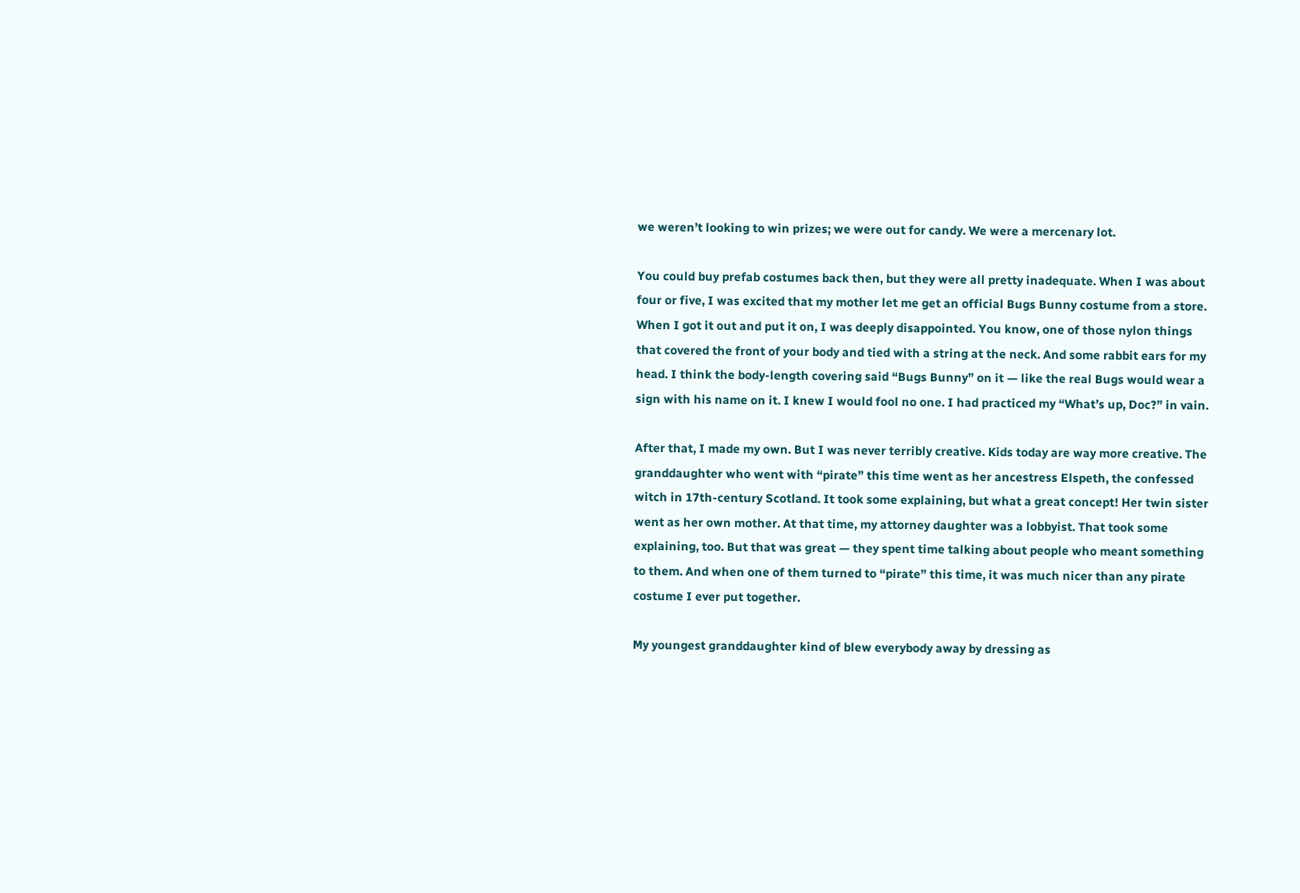we weren’t looking to win prizes; we were out for candy. We were a mercenary lot.

You could buy prefab costumes back then, but they were all pretty inadequate. When I was about four or five, I was excited that my mother let me get an official Bugs Bunny costume from a store. When I got it out and put it on, I was deeply disappointed. You know, one of those nylon things that covered the front of your body and tied with a string at the neck. And some rabbit ears for my head. I think the body-length covering said “Bugs Bunny” on it — like the real Bugs would wear a sign with his name on it. I knew I would fool no one. I had practiced my “What’s up, Doc?” in vain.

After that, I made my own. But I was never terribly creative. Kids today are way more creative. The granddaughter who went with “pirate” this time went as her ancestress Elspeth, the confessed witch in 17th-century Scotland. It took some explaining, but what a great concept! Her twin sister went as her own mother. At that time, my attorney daughter was a lobbyist. That took some explaining, too. But that was great — they spent time talking about people who meant something to them. And when one of them turned to “pirate” this time, it was much nicer than any pirate costume I ever put together.

My youngest granddaughter kind of blew everybody away by dressing as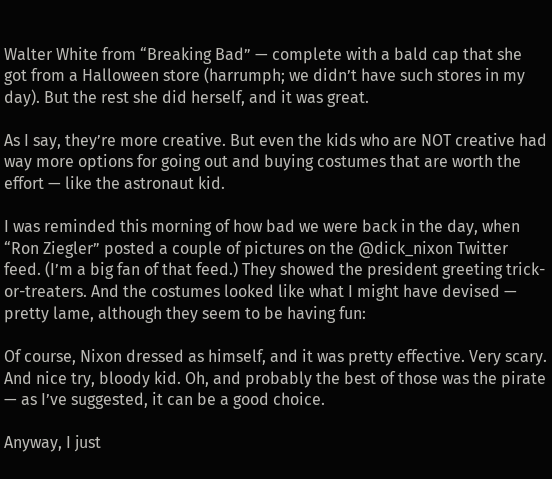Walter White from “Breaking Bad” — complete with a bald cap that she got from a Halloween store (harrumph; we didn’t have such stores in my day). But the rest she did herself, and it was great.

As I say, they’re more creative. But even the kids who are NOT creative had way more options for going out and buying costumes that are worth the effort — like the astronaut kid.

I was reminded this morning of how bad we were back in the day, when “Ron Ziegler” posted a couple of pictures on the @dick_nixon Twitter feed. (I’m a big fan of that feed.) They showed the president greeting trick-or-treaters. And the costumes looked like what I might have devised — pretty lame, although they seem to be having fun:

Of course, Nixon dressed as himself, and it was pretty effective. Very scary. And nice try, bloody kid. Oh, and probably the best of those was the pirate — as I’ve suggested, it can be a good choice.

Anyway, I just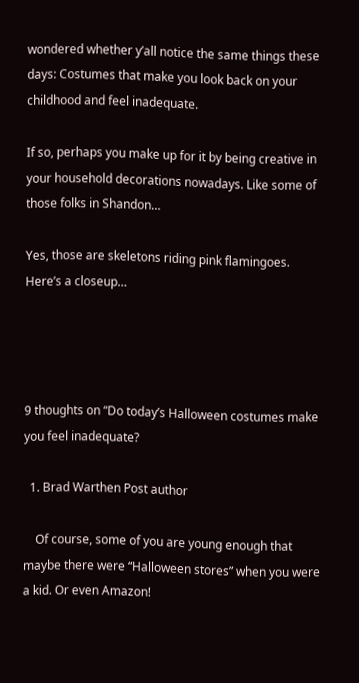wondered whether y’all notice the same things these days: Costumes that make you look back on your childhood and feel inadequate.

If so, perhaps you make up for it by being creative in your household decorations nowadays. Like some of those folks in Shandon…

Yes, those are skeletons riding pink flamingoes.
Here’s a closeup…




9 thoughts on “Do today’s Halloween costumes make you feel inadequate?

  1. Brad Warthen Post author

    Of course, some of you are young enough that maybe there were “Halloween stores” when you were a kid. Or even Amazon!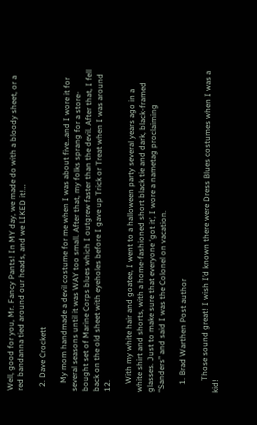Well, good for you, Mr. Fancy Pants! In MY day, we made do with a bloody sheet, or a red bandanna tied around our heads, and we LIKED it!…

  2. Dave Crockett

    My mom handmade a devil costume for me when I was about five…and I wore it for several seasons until it was WAY too small. After that, my folks sprang for a store-bought set of Marine Corps blues which I outgrew faster than the devil. After that, I fell back on the old sheet with eyeholes before I gave up Trick or Treat when I was around 12.

    With my white hair and goatee, I went to a halloween party several years ago in a white shirt and shorts, with a home-fashioned short black tie and dark, black-framed glasses. Just to make sure that everyone ‘got it’, I wore a nametag proclaiming “Sanders” and said I was the Colonel on vacation.

    1. Brad Warthen Post author

      Those sound great! I wish I’d known there were Dress Blues costumes when I was a kid!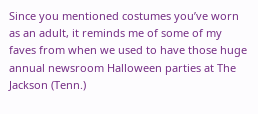Since you mentioned costumes you’ve worn as an adult, it reminds me of some of my faves from when we used to have those huge annual newsroom Halloween parties at The Jackson (Tenn.)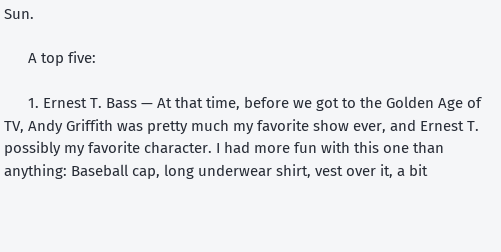Sun.

      A top five:

      1. Ernest T. Bass — At that time, before we got to the Golden Age of TV, Andy Griffith was pretty much my favorite show ever, and Ernest T. possibly my favorite character. I had more fun with this one than anything: Baseball cap, long underwear shirt, vest over it, a bit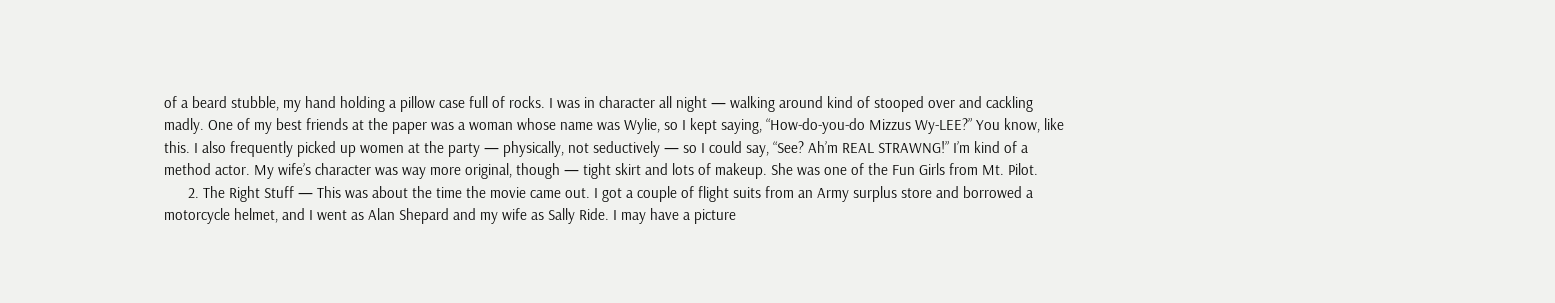of a beard stubble, my hand holding a pillow case full of rocks. I was in character all night — walking around kind of stooped over and cackling madly. One of my best friends at the paper was a woman whose name was Wylie, so I kept saying, “How-do-you-do Mizzus Wy-LEE?” You know, like this. I also frequently picked up women at the party — physically, not seductively — so I could say, “See? Ah’m REAL STRAWNG!” I’m kind of a method actor. My wife’s character was way more original, though — tight skirt and lots of makeup. She was one of the Fun Girls from Mt. Pilot.
      2. The Right Stuff — This was about the time the movie came out. I got a couple of flight suits from an Army surplus store and borrowed a motorcycle helmet, and I went as Alan Shepard and my wife as Sally Ride. I may have a picture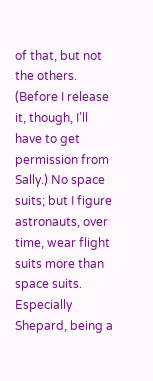of that, but not the others. (Before I release it, though, I’ll have to get permission from Sally.) No space suits; but I figure astronauts, over time, wear flight suits more than space suits. Especially Shepard, being a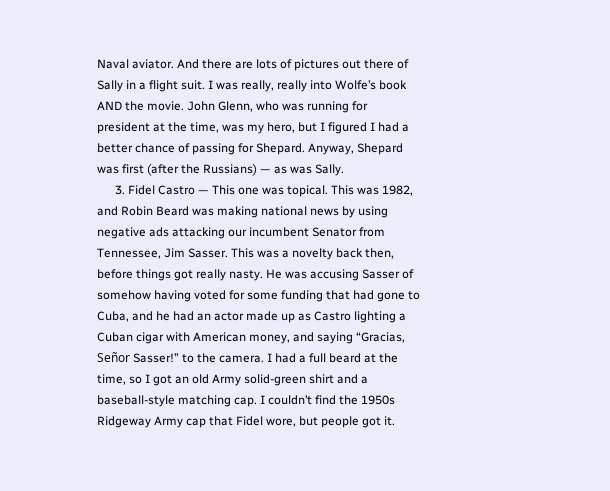Naval aviator. And there are lots of pictures out there of Sally in a flight suit. I was really, really into Wolfe’s book AND the movie. John Glenn, who was running for president at the time, was my hero, but I figured I had a better chance of passing for Shepard. Anyway, Shepard was first (after the Russians) — as was Sally.
      3. Fidel Castro — This one was topical. This was 1982, and Robin Beard was making national news by using negative ads attacking our incumbent Senator from Tennessee, Jim Sasser. This was a novelty back then, before things got really nasty. He was accusing Sasser of somehow having voted for some funding that had gone to Cuba, and he had an actor made up as Castro lighting a Cuban cigar with American money, and saying “Gracias, Señor Sasser!” to the camera. I had a full beard at the time, so I got an old Army solid-green shirt and a baseball-style matching cap. I couldn’t find the 1950s Ridgeway Army cap that Fidel wore, but people got it.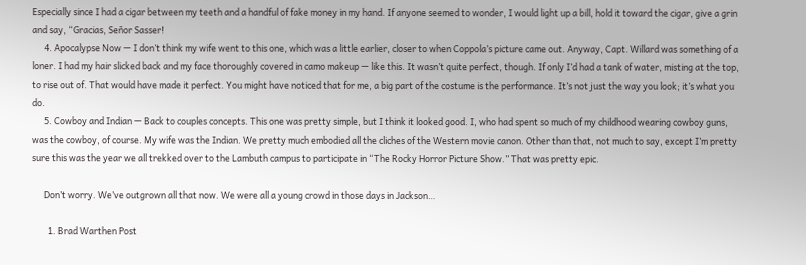Especially since I had a cigar between my teeth and a handful of fake money in my hand. If anyone seemed to wonder, I would light up a bill, hold it toward the cigar, give a grin and say, “Gracias, Señor Sasser!
      4. Apocalypse Now — I don’t think my wife went to this one, which was a little earlier, closer to when Coppola’s picture came out. Anyway, Capt. Willard was something of a loner. I had my hair slicked back and my face thoroughly covered in camo makeup — like this. It wasn’t quite perfect, though. If only I’d had a tank of water, misting at the top, to rise out of. That would have made it perfect. You might have noticed that for me, a big part of the costume is the performance. It’s not just the way you look; it’s what you do.
      5. Cowboy and Indian — Back to couples concepts. This one was pretty simple, but I think it looked good. I, who had spent so much of my childhood wearing cowboy guns, was the cowboy, of course. My wife was the Indian. We pretty much embodied all the cliches of the Western movie canon. Other than that, not much to say, except I’m pretty sure this was the year we all trekked over to the Lambuth campus to participate in “The Rocky Horror Picture Show.” That was pretty epic.

      Don’t worry. We’ve outgrown all that now. We were all a young crowd in those days in Jackson…

        1. Brad Warthen Post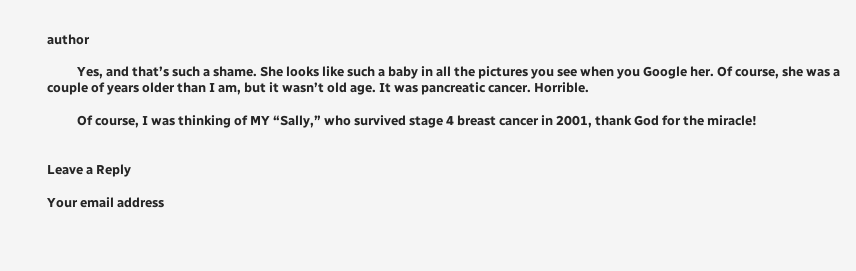author

          Yes, and that’s such a shame. She looks like such a baby in all the pictures you see when you Google her. Of course, she was a couple of years older than I am, but it wasn’t old age. It was pancreatic cancer. Horrible.

          Of course, I was thinking of MY “Sally,” who survived stage 4 breast cancer in 2001, thank God for the miracle!


Leave a Reply

Your email address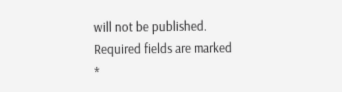will not be published. Required fields are marked *